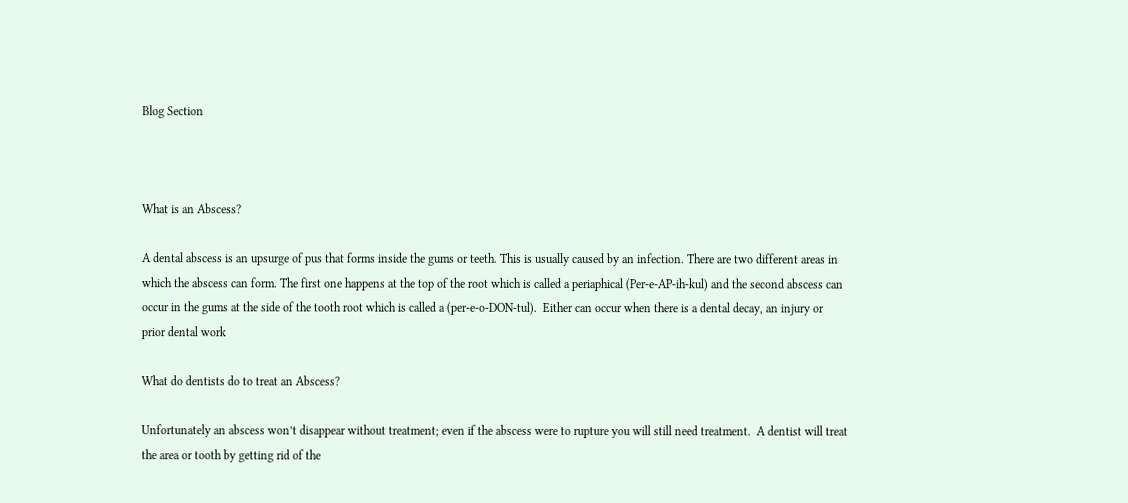Blog Section



What is an Abscess?

A dental abscess is an upsurge of pus that forms inside the gums or teeth. This is usually caused by an infection. There are two different areas in which the abscess can form. The first one happens at the top of the root which is called a periaphical (Per-e-AP-ih-kul) and the second abscess can occur in the gums at the side of the tooth root which is called a (per-e-o-DON-tul).  Either can occur when there is a dental decay, an injury or prior dental work

What do dentists do to treat an Abscess?

Unfortunately an abscess won’t disappear without treatment; even if the abscess were to rupture you will still need treatment.  A dentist will treat the area or tooth by getting rid of the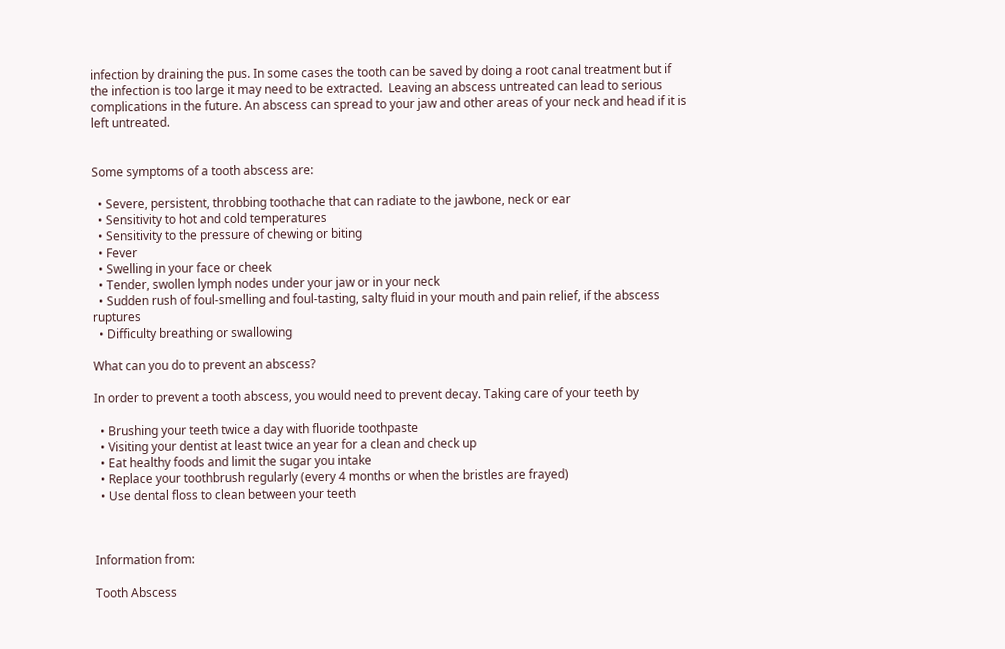infection by draining the pus. In some cases the tooth can be saved by doing a root canal treatment but if the infection is too large it may need to be extracted.  Leaving an abscess untreated can lead to serious complications in the future. An abscess can spread to your jaw and other areas of your neck and head if it is left untreated.


Some symptoms of a tooth abscess are:

  • Severe, persistent, throbbing toothache that can radiate to the jawbone, neck or ear
  • Sensitivity to hot and cold temperatures
  • Sensitivity to the pressure of chewing or biting
  • Fever
  • Swelling in your face or cheek
  • Tender, swollen lymph nodes under your jaw or in your neck
  • Sudden rush of foul-smelling and foul-tasting, salty fluid in your mouth and pain relief, if the abscess ruptures
  • Difficulty breathing or swallowing

What can you do to prevent an abscess?

In order to prevent a tooth abscess, you would need to prevent decay. Taking care of your teeth by

  • Brushing your teeth twice a day with fluoride toothpaste
  • Visiting your dentist at least twice an year for a clean and check up
  • Eat healthy foods and limit the sugar you intake
  • Replace your toothbrush regularly (every 4 months or when the bristles are frayed)
  • Use dental floss to clean between your teeth



Information from:

Tooth Abscess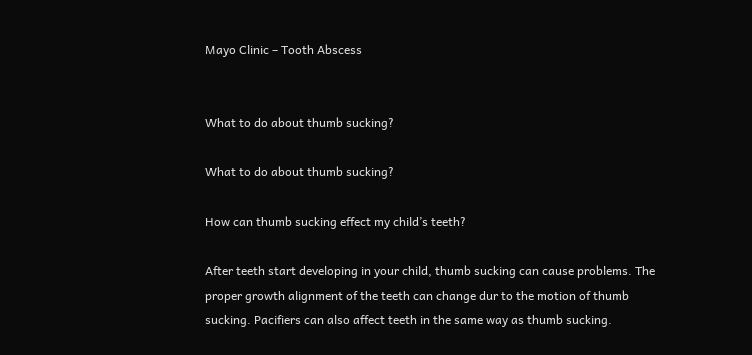Mayo Clinic – Tooth Abscess


What to do about thumb sucking?

What to do about thumb sucking?

How can thumb sucking effect my child’s teeth?

After teeth start developing in your child, thumb sucking can cause problems. The proper growth alignment of the teeth can change dur to the motion of thumb sucking. Pacifiers can also affect teeth in the same way as thumb sucking.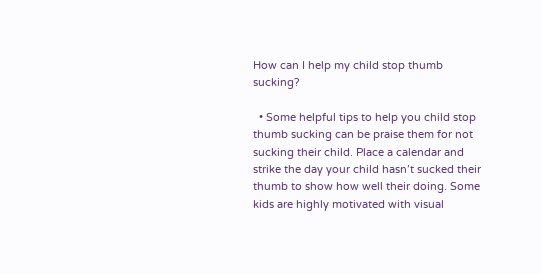How can I help my child stop thumb sucking?

  • Some helpful tips to help you child stop thumb sucking can be praise them for not sucking their child. Place a calendar and strike the day your child hasn’t sucked their thumb to show how well their doing. Some kids are highly motivated with visual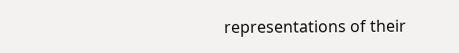representations of their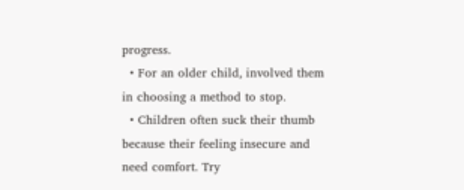progress.
  • For an older child, involved them in choosing a method to stop.
  • Children often suck their thumb because their feeling insecure and need comfort. Try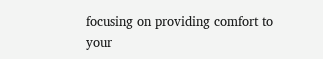focusing on providing comfort to your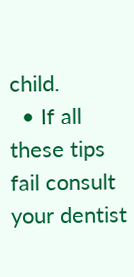child.
  • If all these tips fail consult your dentist